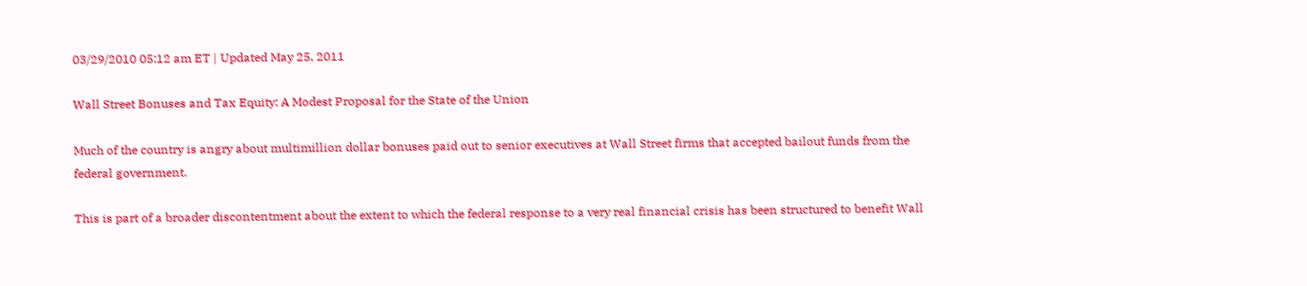03/29/2010 05:12 am ET | Updated May 25, 2011

Wall Street Bonuses and Tax Equity: A Modest Proposal for the State of the Union

Much of the country is angry about multimillion dollar bonuses paid out to senior executives at Wall Street firms that accepted bailout funds from the federal government.

This is part of a broader discontentment about the extent to which the federal response to a very real financial crisis has been structured to benefit Wall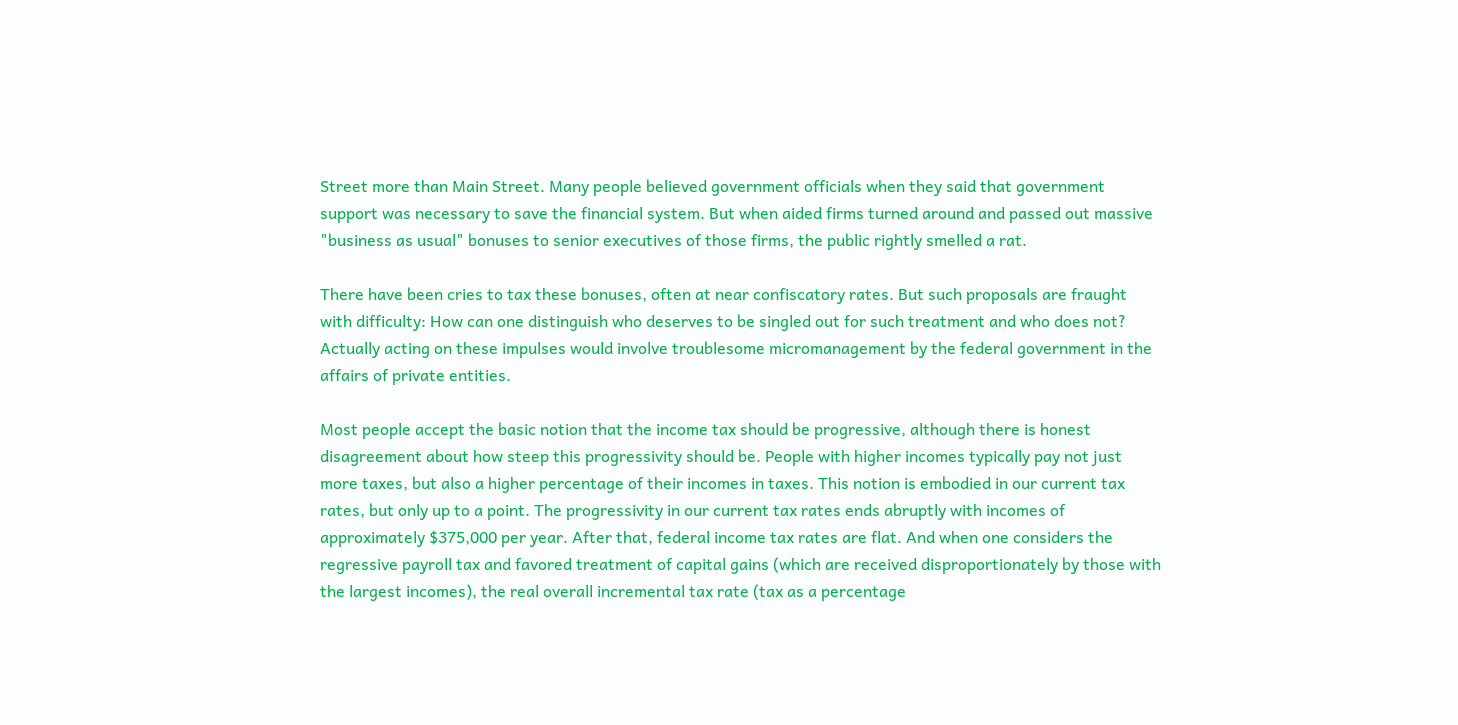Street more than Main Street. Many people believed government officials when they said that government support was necessary to save the financial system. But when aided firms turned around and passed out massive "business as usual" bonuses to senior executives of those firms, the public rightly smelled a rat.

There have been cries to tax these bonuses, often at near confiscatory rates. But such proposals are fraught with difficulty: How can one distinguish who deserves to be singled out for such treatment and who does not? Actually acting on these impulses would involve troublesome micromanagement by the federal government in the affairs of private entities.

Most people accept the basic notion that the income tax should be progressive, although there is honest disagreement about how steep this progressivity should be. People with higher incomes typically pay not just more taxes, but also a higher percentage of their incomes in taxes. This notion is embodied in our current tax rates, but only up to a point. The progressivity in our current tax rates ends abruptly with incomes of approximately $375,000 per year. After that, federal income tax rates are flat. And when one considers the regressive payroll tax and favored treatment of capital gains (which are received disproportionately by those with the largest incomes), the real overall incremental tax rate (tax as a percentage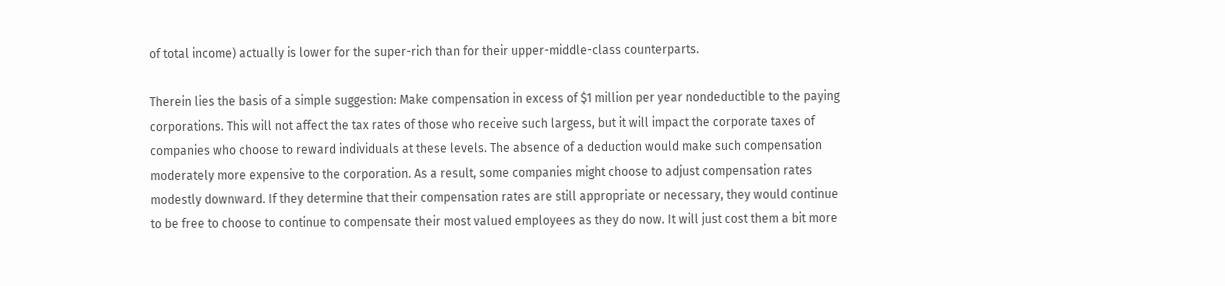of total income) actually is lower for the super-rich than for their upper-middle-class counterparts.

Therein lies the basis of a simple suggestion: Make compensation in excess of $1 million per year nondeductible to the paying corporations. This will not affect the tax rates of those who receive such largess, but it will impact the corporate taxes of companies who choose to reward individuals at these levels. The absence of a deduction would make such compensation moderately more expensive to the corporation. As a result, some companies might choose to adjust compensation rates modestly downward. If they determine that their compensation rates are still appropriate or necessary, they would continue to be free to choose to continue to compensate their most valued employees as they do now. It will just cost them a bit more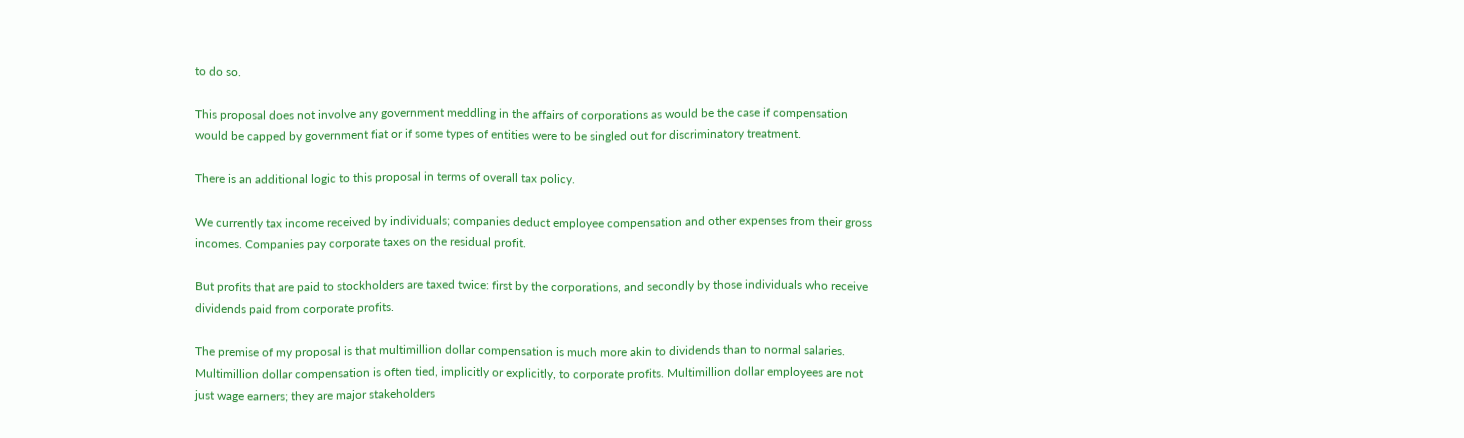to do so.

This proposal does not involve any government meddling in the affairs of corporations as would be the case if compensation would be capped by government fiat or if some types of entities were to be singled out for discriminatory treatment.

There is an additional logic to this proposal in terms of overall tax policy.

We currently tax income received by individuals; companies deduct employee compensation and other expenses from their gross incomes. Companies pay corporate taxes on the residual profit.

But profits that are paid to stockholders are taxed twice: first by the corporations, and secondly by those individuals who receive dividends paid from corporate profits.

The premise of my proposal is that multimillion dollar compensation is much more akin to dividends than to normal salaries. Multimillion dollar compensation is often tied, implicitly or explicitly, to corporate profits. Multimillion dollar employees are not just wage earners; they are major stakeholders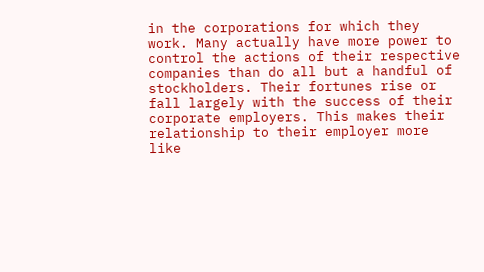in the corporations for which they work. Many actually have more power to control the actions of their respective companies than do all but a handful of stockholders. Their fortunes rise or fall largely with the success of their corporate employers. This makes their relationship to their employer more like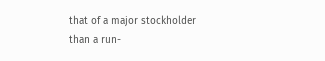that of a major stockholder than a run-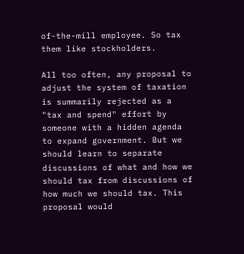of-the-mill employee. So tax them like stockholders.

All too often, any proposal to adjust the system of taxation is summarily rejected as a "tax and spend" effort by someone with a hidden agenda to expand government. But we should learn to separate discussions of what and how we should tax from discussions of how much we should tax. This proposal would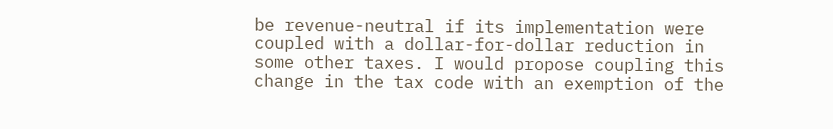be revenue-neutral if its implementation were coupled with a dollar-for-dollar reduction in some other taxes. I would propose coupling this change in the tax code with an exemption of the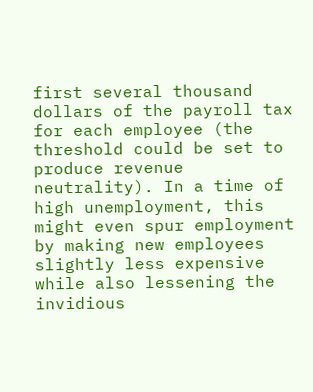first several thousand dollars of the payroll tax for each employee (the threshold could be set to produce revenue neutrality). In a time of high unemployment, this might even spur employment by making new employees slightly less expensive while also lessening the invidious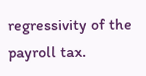regressivity of the payroll tax.